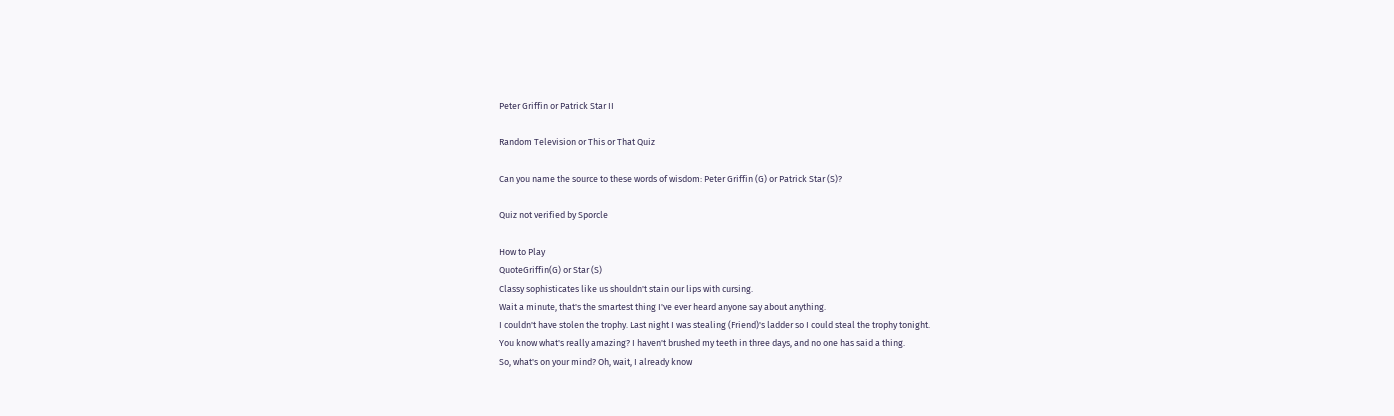Peter Griffin or Patrick Star II

Random Television or This or That Quiz

Can you name the source to these words of wisdom: Peter Griffin (G) or Patrick Star (S)?

Quiz not verified by Sporcle

How to Play
QuoteGriffin(G) or Star (S)
Classy sophisticates like us shouldn't stain our lips with cursing.
Wait a minute, that's the smartest thing I've ever heard anyone say about anything.
I couldn't have stolen the trophy. Last night I was stealing (Friend)'s ladder so I could steal the trophy tonight.
You know what's really amazing? I haven't brushed my teeth in three days, and no one has said a thing.
So, what's on your mind? Oh, wait, I already know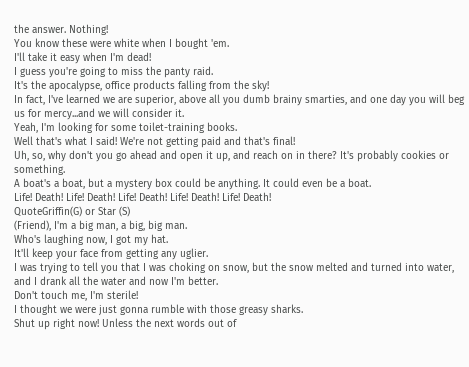the answer. Nothing!
You know these were white when I bought 'em.
I'll take it easy when I'm dead!
I guess you're going to miss the panty raid.
It's the apocalypse, office products falling from the sky!
In fact, I've learned we are superior, above all you dumb brainy smarties, and one day you will beg us for mercy...and we will consider it.
Yeah, I'm looking for some toilet-training books.
Well that's what I said! We're not getting paid and that's final!
Uh, so, why don't you go ahead and open it up, and reach on in there? It's probably cookies or something.
A boat's a boat, but a mystery box could be anything. It could even be a boat.
Life! Death! Life! Death! Life! Death! Life! Death! Life! Death!
QuoteGriffin(G) or Star (S)
(Friend), I'm a big man, a big, big man.
Who's laughing now, I got my hat.
It'll keep your face from getting any uglier.
I was trying to tell you that I was choking on snow, but the snow melted and turned into water, and I drank all the water and now I'm better.
Don't touch me, I'm sterile!
I thought we were just gonna rumble with those greasy sharks.
Shut up right now! Unless the next words out of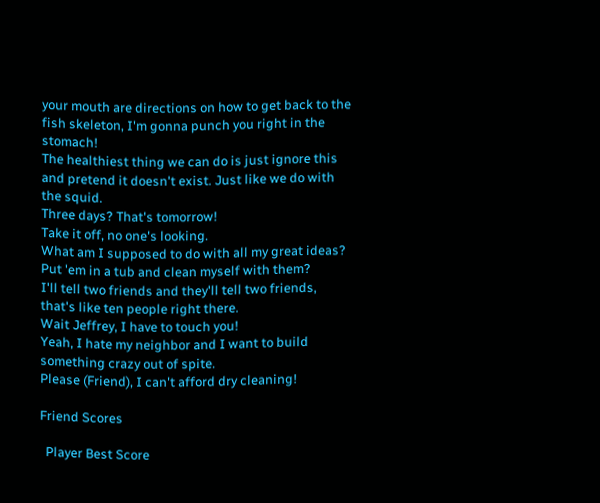your mouth are directions on how to get back to the fish skeleton, I'm gonna punch you right in the stomach!
The healthiest thing we can do is just ignore this and pretend it doesn't exist. Just like we do with the squid.
Three days? That's tomorrow!
Take it off, no one's looking.
What am I supposed to do with all my great ideas? Put 'em in a tub and clean myself with them?
I'll tell two friends and they'll tell two friends, that's like ten people right there.
Wait Jeffrey, I have to touch you!
Yeah, I hate my neighbor and I want to build something crazy out of spite.
Please (Friend), I can't afford dry cleaning!

Friend Scores

  Player Best Score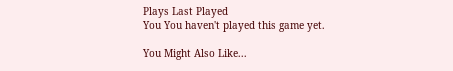Plays Last Played
You You haven't played this game yet.

You Might Also Like...